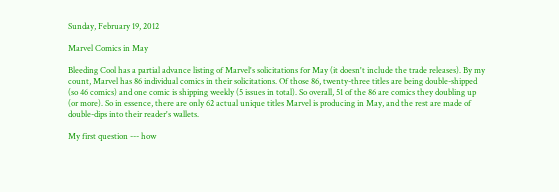Sunday, February 19, 2012

Marvel Comics in May

Bleeding Cool has a partial advance listing of Marvel's solicitations for May (it doesn't include the trade releases). By my count, Marvel has 86 individual comics in their solicitations. Of those 86, twenty-three titles are being double-shipped (so 46 comics) and one comic is shipping weekly (5 issues in total). So overall, 51 of the 86 are comics they doubling up (or more). So in essence, there are only 62 actual unique titles Marvel is producing in May, and the rest are made of double-dips into their reader's wallets.

My first question --- how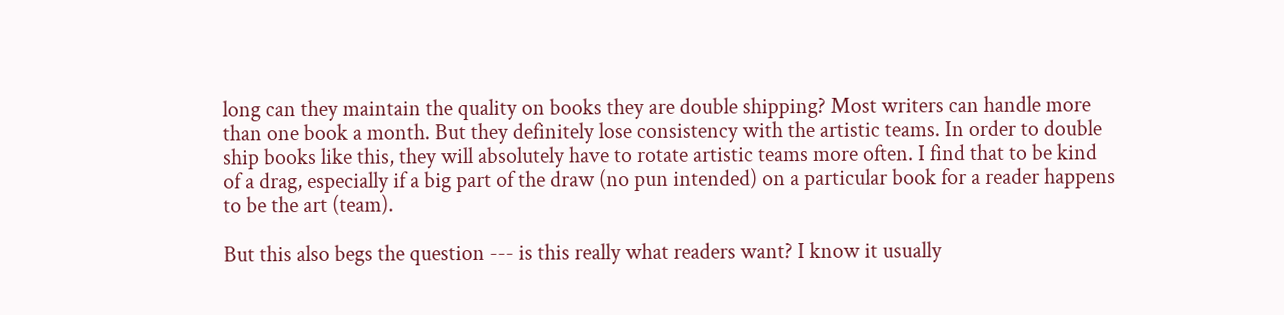long can they maintain the quality on books they are double shipping? Most writers can handle more than one book a month. But they definitely lose consistency with the artistic teams. In order to double ship books like this, they will absolutely have to rotate artistic teams more often. I find that to be kind of a drag, especially if a big part of the draw (no pun intended) on a particular book for a reader happens to be the art (team).

But this also begs the question --- is this really what readers want? I know it usually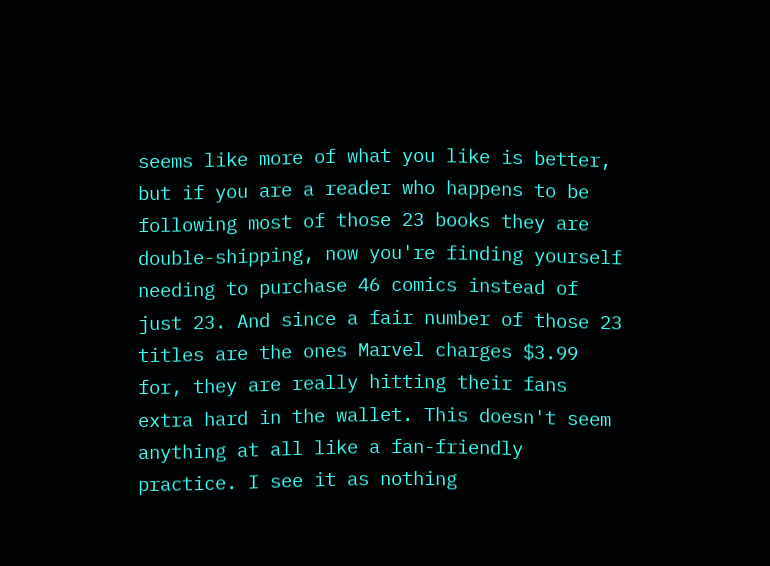seems like more of what you like is better, but if you are a reader who happens to be following most of those 23 books they are double-shipping, now you're finding yourself needing to purchase 46 comics instead of just 23. And since a fair number of those 23 titles are the ones Marvel charges $3.99 for, they are really hitting their fans extra hard in the wallet. This doesn't seem anything at all like a fan-friendly practice. I see it as nothing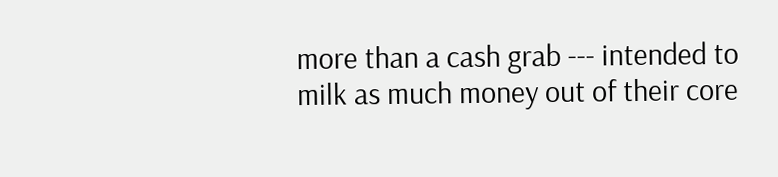more than a cash grab --- intended to milk as much money out of their core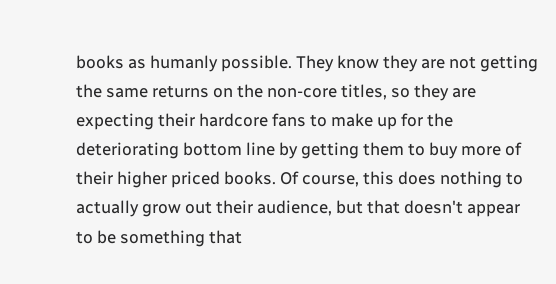books as humanly possible. They know they are not getting the same returns on the non-core titles, so they are expecting their hardcore fans to make up for the deteriorating bottom line by getting them to buy more of their higher priced books. Of course, this does nothing to actually grow out their audience, but that doesn't appear to be something that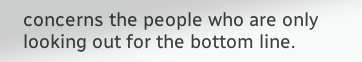concerns the people who are only looking out for the bottom line.